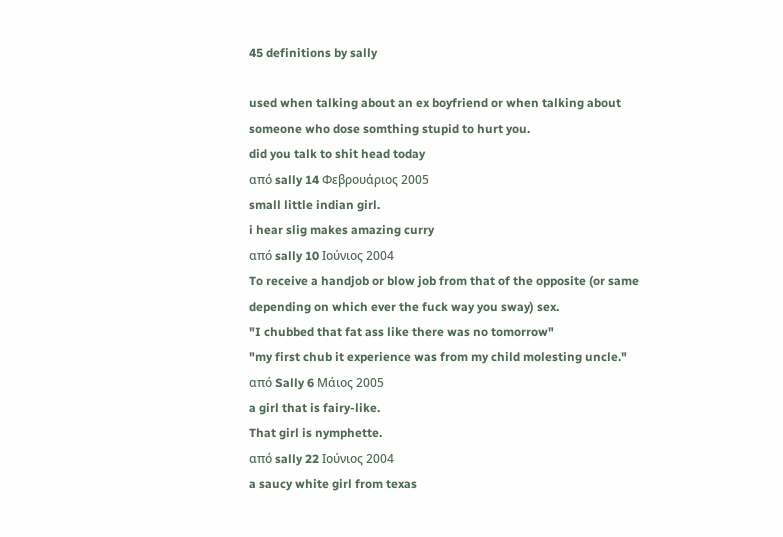45 definitions by sally

used when talking about an ex boyfriend or when talking about someone who dose somthing stupid to hurt you.
did you talk to shit head today
από sally 14 Φεβρουάριος 2005
small little indian girl.
i hear slig makes amazing curry
από sally 10 Ιούνιος 2004
To receive a handjob or blow job from that of the opposite (or same depending on which ever the fuck way you sway) sex.
"I chubbed that fat ass like there was no tomorrow"
"my first chub it experience was from my child molesting uncle."
από Sally 6 Μάιος 2005
a girl that is fairy-like.
That girl is nymphette.
από sally 22 Ιούνιος 2004
a saucy white girl from texas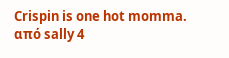Crispin is one hot momma.
από sally 4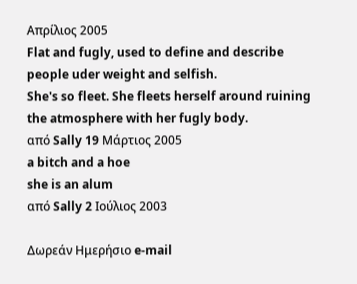Απρίλιος 2005
Flat and fugly, used to define and describe people uder weight and selfish.
She's so fleet. She fleets herself around ruining the atmosphere with her fugly body.
από Sally 19 Μάρτιος 2005
a bitch and a hoe
she is an alum
από Sally 2 Ιούλιος 2003

Δωρεάν Ημερήσιο e-mail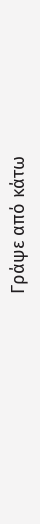Γράψε από κάτω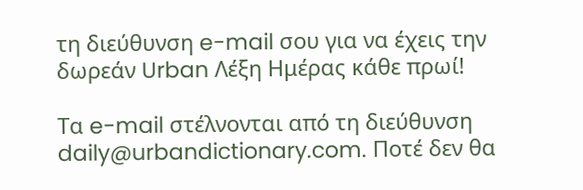τη διεύθυνση e-mail σου για να έχεις την δωρεάν Urban Λέξη Ημέρας κάθε πρωί!

Τα e-mail στέλνονται από τη διεύθυνση daily@urbandictionary.com. Ποτέ δεν θα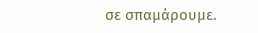σε σπαμάρουμε.